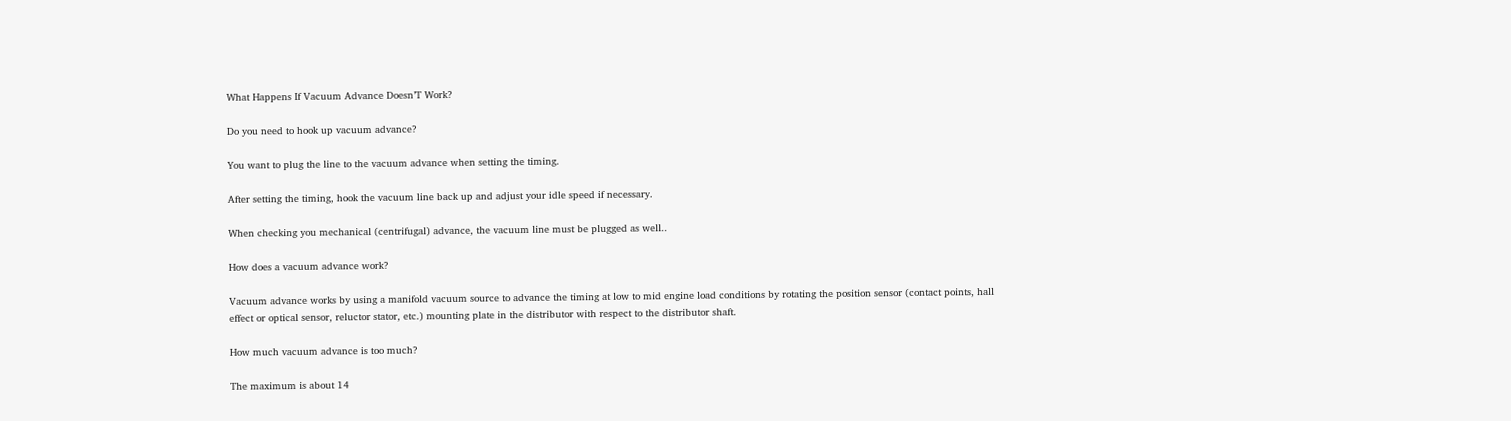What Happens If Vacuum Advance Doesn’T Work?

Do you need to hook up vacuum advance?

You want to plug the line to the vacuum advance when setting the timing.

After setting the timing, hook the vacuum line back up and adjust your idle speed if necessary.

When checking you mechanical (centrifugal) advance, the vacuum line must be plugged as well..

How does a vacuum advance work?

Vacuum advance works by using a manifold vacuum source to advance the timing at low to mid engine load conditions by rotating the position sensor (contact points, hall effect or optical sensor, reluctor stator, etc.) mounting plate in the distributor with respect to the distributor shaft.

How much vacuum advance is too much?

The maximum is about 14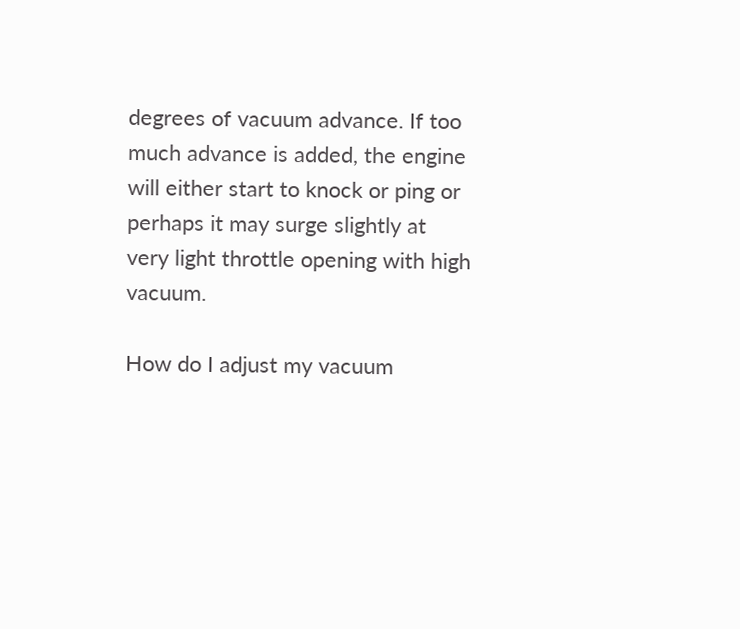degrees of vacuum advance. If too much advance is added, the engine will either start to knock or ping or perhaps it may surge slightly at very light throttle opening with high vacuum.

How do I adjust my vacuum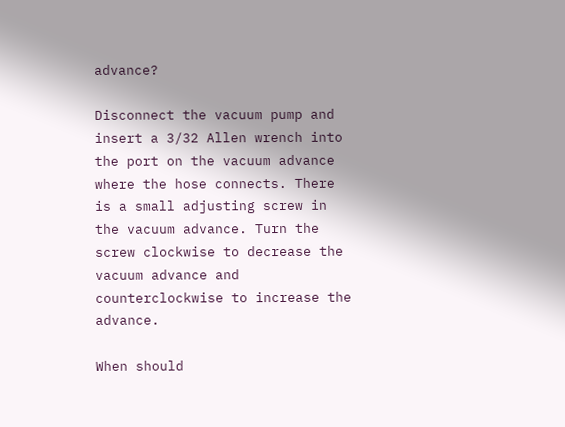advance?

Disconnect the vacuum pump and insert a 3/32 Allen wrench into the port on the vacuum advance where the hose connects. There is a small adjusting screw in the vacuum advance. Turn the screw clockwise to decrease the vacuum advance and counterclockwise to increase the advance.

When should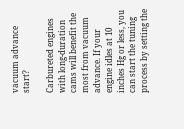vacuum advance start?

Carbureted engines with long-duration cams will benefit the most from vacuum advance. If your engine idles at 10 inches Hg or less, you can start the tuning process by setting the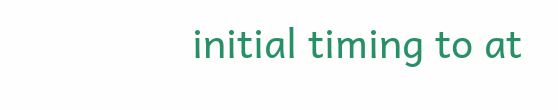initial timing to at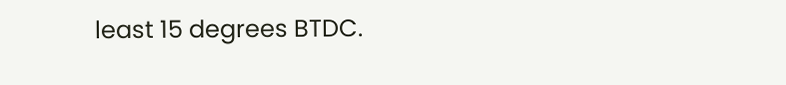least 15 degrees BTDC.